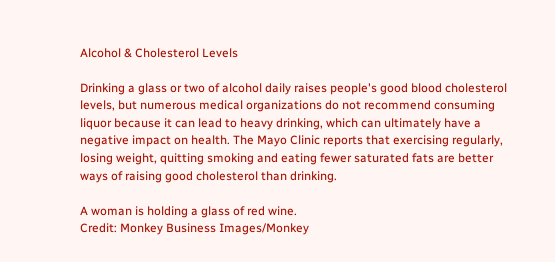Alcohol & Cholesterol Levels

Drinking a glass or two of alcohol daily raises people's good blood cholesterol levels, but numerous medical organizations do not recommend consuming liquor because it can lead to heavy drinking, which can ultimately have a negative impact on health. The Mayo Clinic reports that exercising regularly, losing weight, quitting smoking and eating fewer saturated fats are better ways of raising good cholesterol than drinking.

A woman is holding a glass of red wine.
Credit: Monkey Business Images/Monkey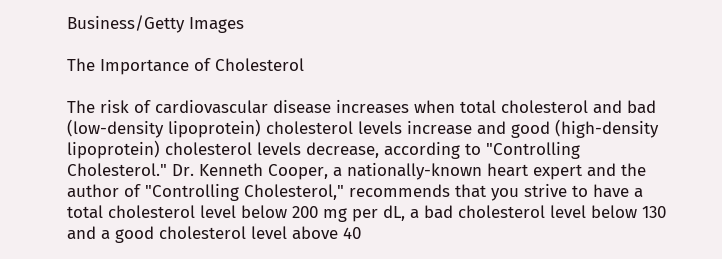Business/Getty Images

The Importance of Cholesterol

The risk of cardiovascular disease increases when total cholesterol and bad (low-density lipoprotein) cholesterol levels increase and good (high-density lipoprotein) cholesterol levels decrease, according to "Controlling Cholesterol." Dr. Kenneth Cooper, a nationally-known heart expert and the author of "Controlling Cholesterol," recommends that you strive to have a total cholesterol level below 200 mg per dL, a bad cholesterol level below 130 and a good cholesterol level above 40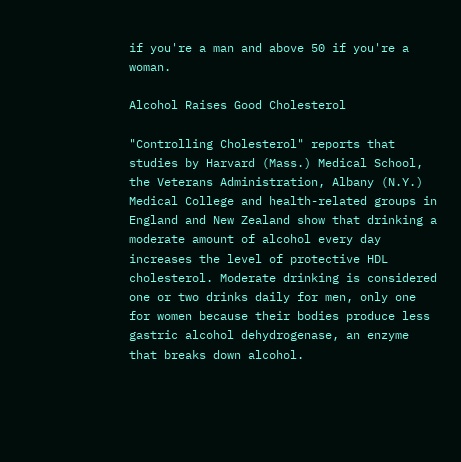if you're a man and above 50 if you're a woman.

Alcohol Raises Good Cholesterol

"Controlling Cholesterol" reports that studies by Harvard (Mass.) Medical School, the Veterans Administration, Albany (N.Y.) Medical College and health-related groups in England and New Zealand show that drinking a moderate amount of alcohol every day increases the level of protective HDL cholesterol. Moderate drinking is considered one or two drinks daily for men, only one for women because their bodies produce less gastric alcohol dehydrogenase, an enzyme that breaks down alcohol.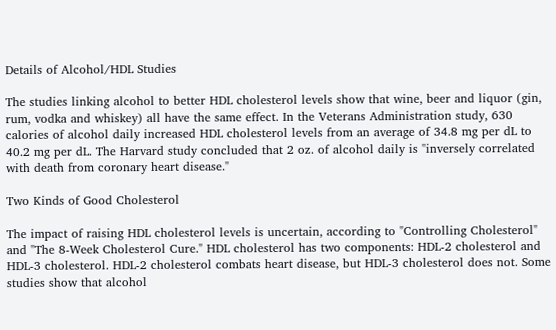Details of Alcohol/HDL Studies

The studies linking alcohol to better HDL cholesterol levels show that wine, beer and liquor (gin, rum, vodka and whiskey) all have the same effect. In the Veterans Administration study, 630 calories of alcohol daily increased HDL cholesterol levels from an average of 34.8 mg per dL to 40.2 mg per dL. The Harvard study concluded that 2 oz. of alcohol daily is "inversely correlated with death from coronary heart disease."

Two Kinds of Good Cholesterol

The impact of raising HDL cholesterol levels is uncertain, according to "Controlling Cholesterol" and "The 8-Week Cholesterol Cure." HDL cholesterol has two components: HDL-2 cholesterol and HDL-3 cholesterol. HDL-2 cholesterol combats heart disease, but HDL-3 cholesterol does not. Some studies show that alcohol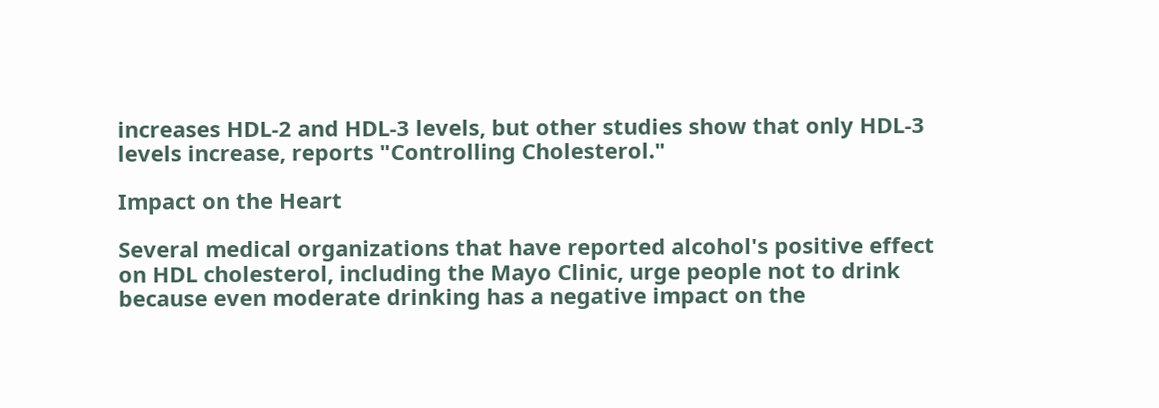increases HDL-2 and HDL-3 levels, but other studies show that only HDL-3 levels increase, reports "Controlling Cholesterol."

Impact on the Heart

Several medical organizations that have reported alcohol's positive effect on HDL cholesterol, including the Mayo Clinic, urge people not to drink because even moderate drinking has a negative impact on the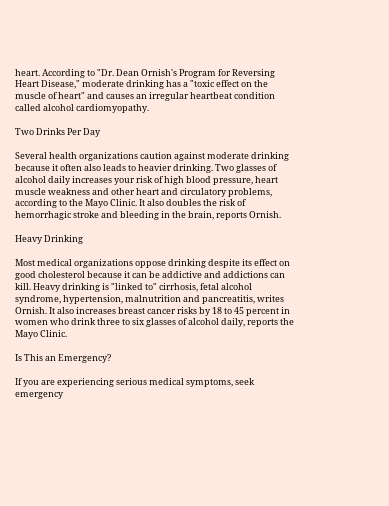heart. According to "Dr. Dean Ornish's Program for Reversing Heart Disease," moderate drinking has a "toxic effect on the muscle of heart" and causes an irregular heartbeat condition called alcohol cardiomyopathy.

Two Drinks Per Day

Several health organizations caution against moderate drinking because it often also leads to heavier drinking. Two glasses of alcohol daily increases your risk of high blood pressure, heart muscle weakness and other heart and circulatory problems, according to the Mayo Clinic. It also doubles the risk of hemorrhagic stroke and bleeding in the brain, reports Ornish.

Heavy Drinking

Most medical organizations oppose drinking despite its effect on good cholesterol because it can be addictive and addictions can kill. Heavy drinking is "linked to" cirrhosis, fetal alcohol syndrome, hypertension, malnutrition and pancreatitis, writes Ornish. It also increases breast cancer risks by 18 to 45 percent in women who drink three to six glasses of alcohol daily, reports the Mayo Clinic.

Is This an Emergency?

If you are experiencing serious medical symptoms, seek emergency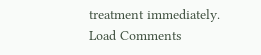treatment immediately.
Load Comments